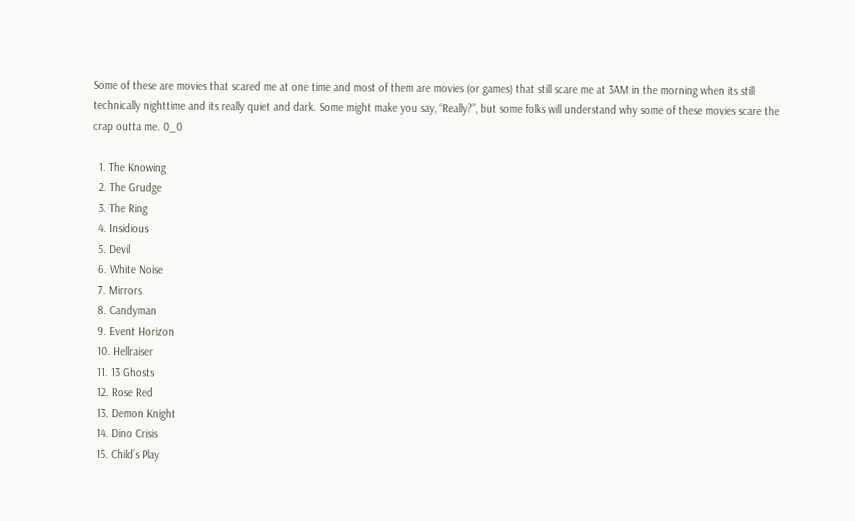Some of these are movies that scared me at one time and most of them are movies (or games) that still scare me at 3AM in the morning when its still technically nighttime and its really quiet and dark. Some might make you say, “Really?”, but some folks will understand why some of these movies scare the crap outta me. 0_0

  1. The Knowing
  2. The Grudge
  3. The Ring
  4. Insidious
  5. Devil
  6. White Noise
  7. Mirrors
  8. Candyman
  9. Event Horizon
  10. Hellraiser
  11. 13 Ghosts
  12. Rose Red
  13. Demon Knight
  14. Dino Crisis
  15. Child’s Play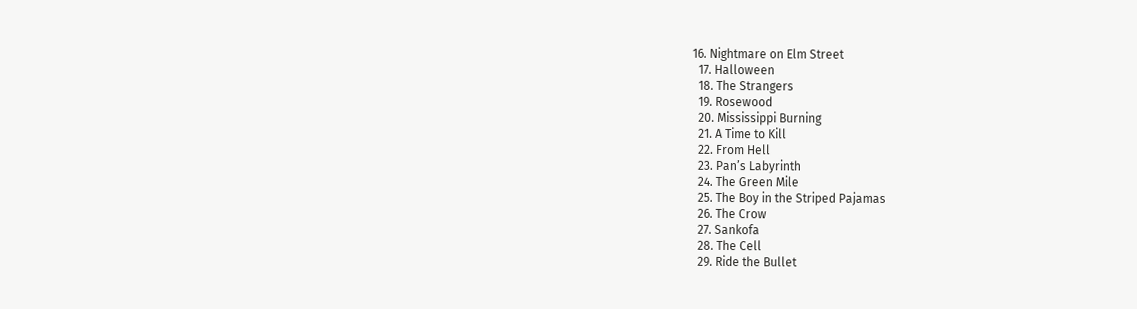16. Nightmare on Elm Street
  17. Halloween
  18. The Strangers
  19. Rosewood
  20. Mississippi Burning
  21. A Time to Kill
  22. From Hell
  23. Pan’s Labyrinth
  24. The Green Mile
  25. The Boy in the Striped Pajamas
  26. The Crow
  27. Sankofa
  28. The Cell
  29. Ride the Bullet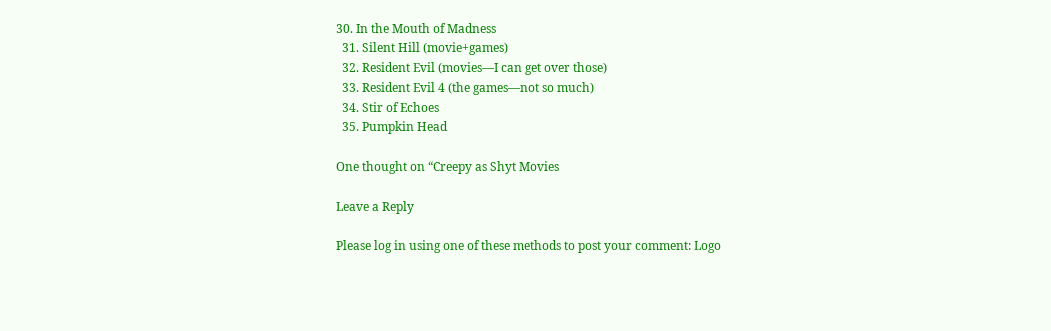30. In the Mouth of Madness
  31. Silent Hill (movie+games)
  32. Resident Evil (movies—I can get over those)
  33. Resident Evil 4 (the games—not so much)
  34. Stir of Echoes
  35. Pumpkin Head

One thought on “Creepy as Shyt Movies

Leave a Reply

Please log in using one of these methods to post your comment: Logo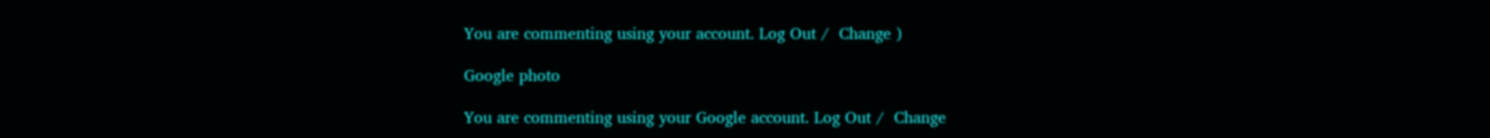You are commenting using your account. Log Out /  Change )

Google photo

You are commenting using your Google account. Log Out /  Change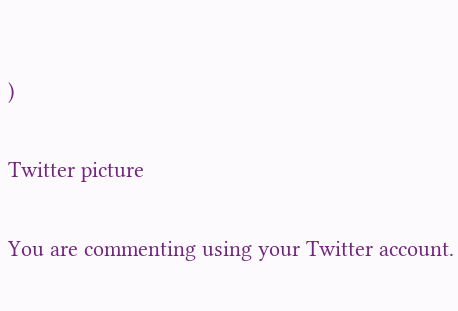)

Twitter picture

You are commenting using your Twitter account.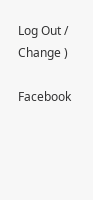Log Out /  Change )

Facebook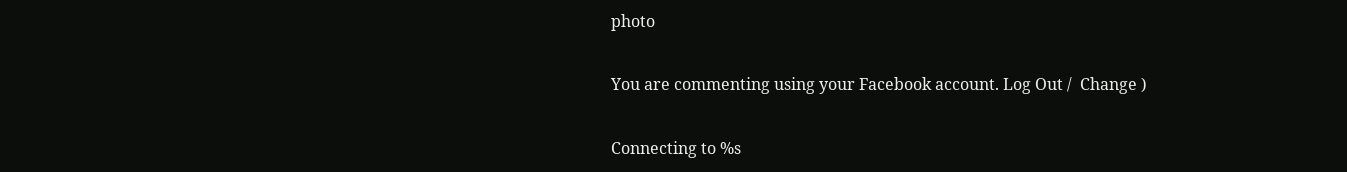photo

You are commenting using your Facebook account. Log Out /  Change )

Connecting to %s